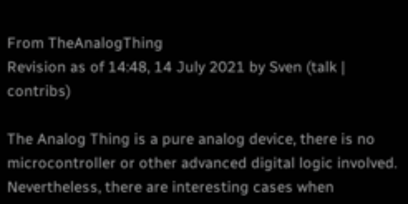From TheAnalogThing
Revision as of 14:48, 14 July 2021 by Sven (talk | contribs)

The Analog Thing is a pure analog device, there is no microcontroller or other advanced digital logic involved. Nevertheless, there are interesting cases when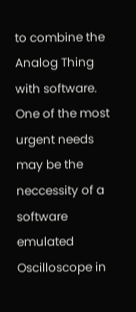to combine the Analog Thing with software. One of the most urgent needs may be the neccessity of a software emulated Oscilloscope in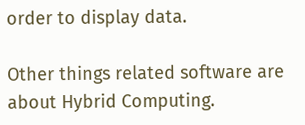order to display data.

Other things related software are about Hybrid Computing.